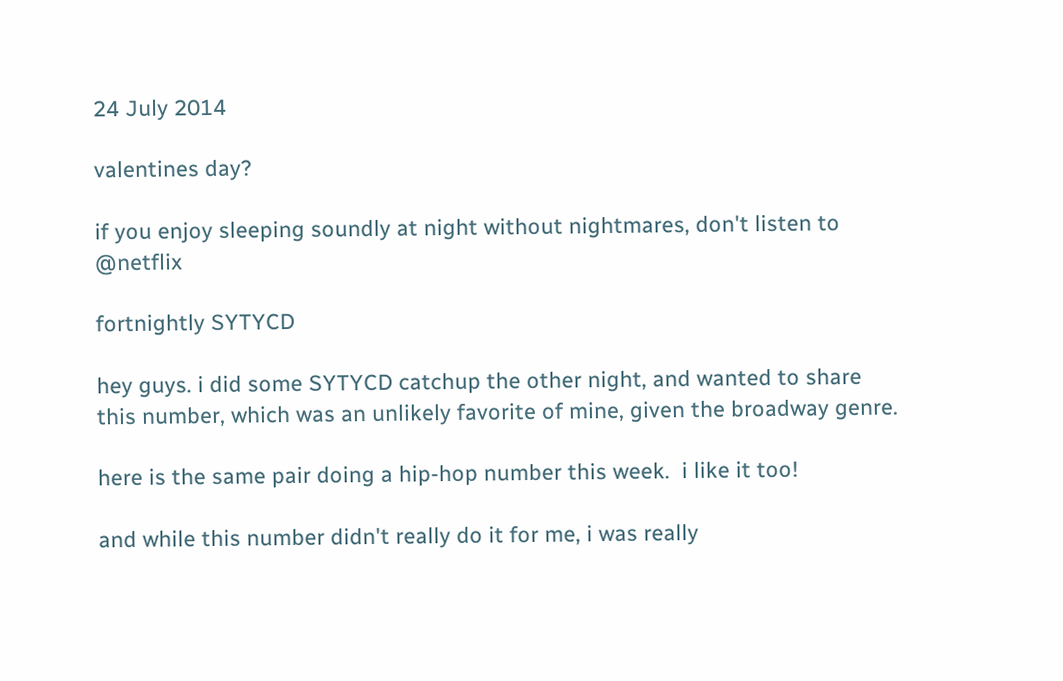24 July 2014

valentines day?

if you enjoy sleeping soundly at night without nightmares, don't listen to @netflix

fortnightly SYTYCD

hey guys. i did some SYTYCD catchup the other night, and wanted to share this number, which was an unlikely favorite of mine, given the broadway genre.

here is the same pair doing a hip-hop number this week.  i like it too!

and while this number didn't really do it for me, i was really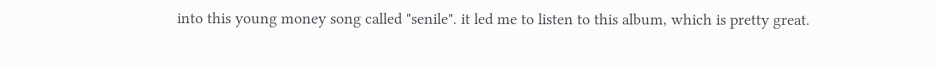into this young money song called "senile". it led me to listen to this album, which is pretty great.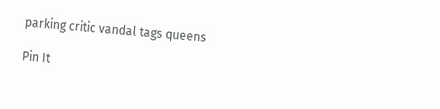parking critic vandal tags queens

Pin It